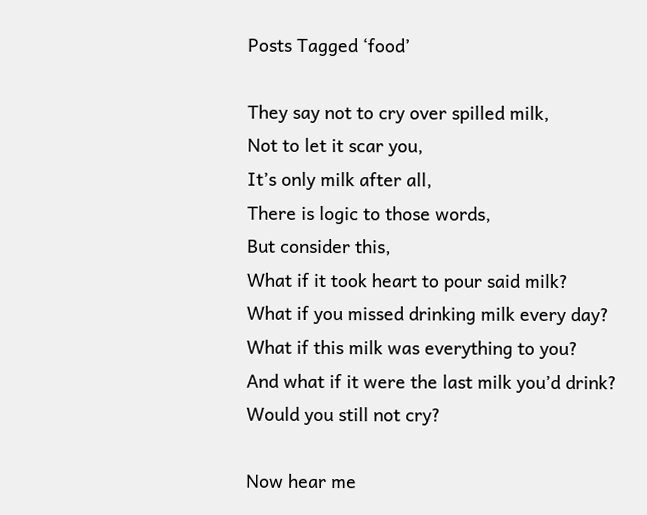Posts Tagged ‘food’

They say not to cry over spilled milk,
Not to let it scar you,
It’s only milk after all,
There is logic to those words,
But consider this,
What if it took heart to pour said milk?
What if you missed drinking milk every day?
What if this milk was everything to you?
And what if it were the last milk you’d drink?
Would you still not cry?

Now hear me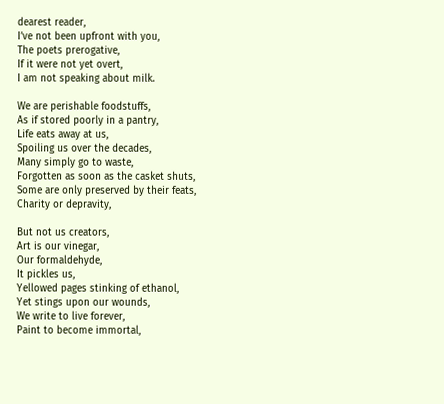dearest reader,
I’ve not been upfront with you,
The poets prerogative,
If it were not yet overt,
I am not speaking about milk.

We are perishable foodstuffs,
As if stored poorly in a pantry,
Life eats away at us,
Spoiling us over the decades,
Many simply go to waste,
Forgotten as soon as the casket shuts,
Some are only preserved by their feats,
Charity or depravity,

But not us creators,
Art is our vinegar,
Our formaldehyde,
It pickles us,
Yellowed pages stinking of ethanol,
Yet stings upon our wounds,
We write to live forever,
Paint to become immortal,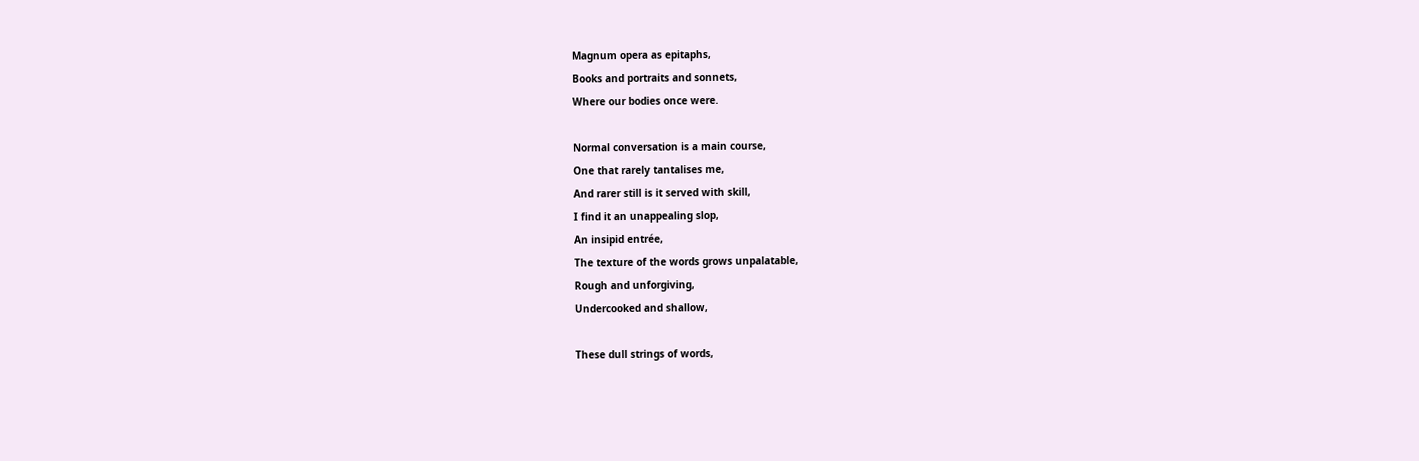Magnum opera as epitaphs,
Books and portraits and sonnets,
Where our bodies once were.

Normal conversation is a main course,
One that rarely tantalises me,
And rarer still is it served with skill,
I find it an unappealing slop,
An insipid entrée,
The texture of the words grows unpalatable,
Rough and unforgiving,
Undercooked and shallow,

These dull strings of words,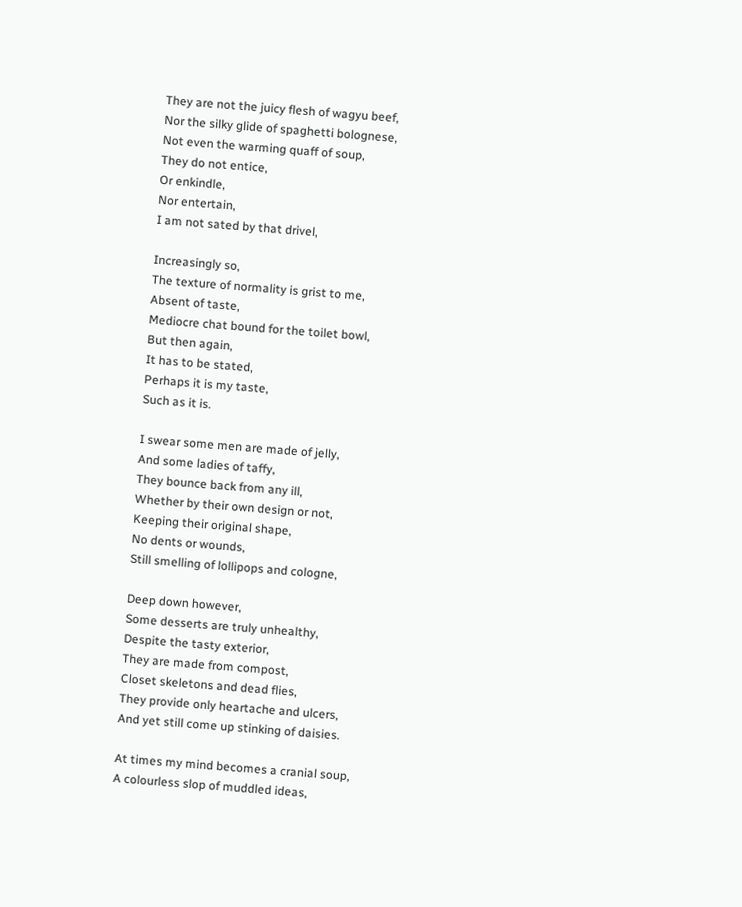They are not the juicy flesh of wagyu beef,
Nor the silky glide of spaghetti bolognese,
Not even the warming quaff of soup,
They do not entice,
Or enkindle,
Nor entertain,
I am not sated by that drivel,

Increasingly so,
The texture of normality is grist to me,
Absent of taste,
Mediocre chat bound for the toilet bowl,
But then again,
It has to be stated,
Perhaps it is my taste,
Such as it is.

I swear some men are made of jelly,
And some ladies of taffy,
They bounce back from any ill,
Whether by their own design or not,
Keeping their original shape,
No dents or wounds,
Still smelling of lollipops and cologne,

Deep down however,
Some desserts are truly unhealthy,
Despite the tasty exterior,
They are made from compost,
Closet skeletons and dead flies,
They provide only heartache and ulcers,
And yet still come up stinking of daisies.

At times my mind becomes a cranial soup,
A colourless slop of muddled ideas,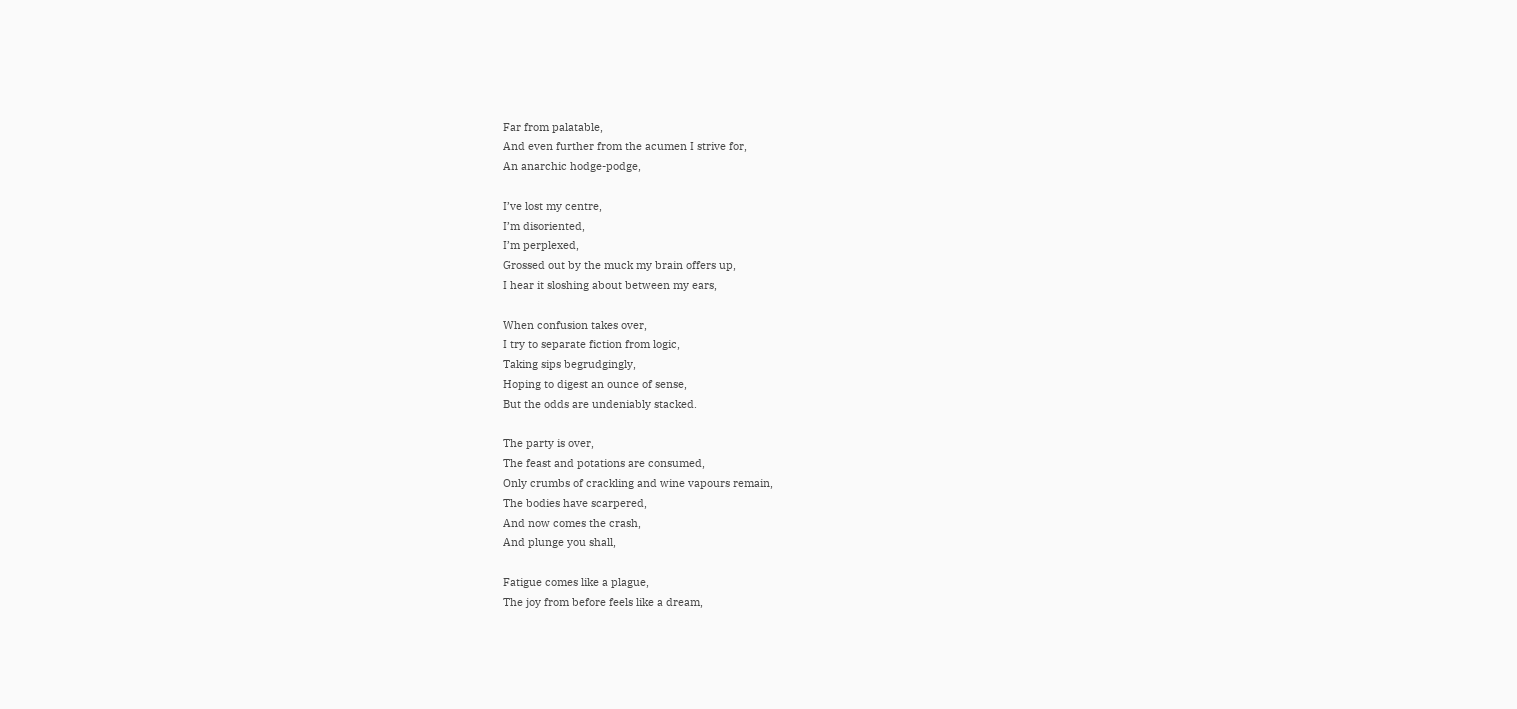Far from palatable,
And even further from the acumen I strive for,
An anarchic hodge-podge,

I’ve lost my centre,
I’m disoriented,
I’m perplexed,
Grossed out by the muck my brain offers up,
I hear it sloshing about between my ears,

When confusion takes over,
I try to separate fiction from logic,
Taking sips begrudgingly,
Hoping to digest an ounce of sense,
But the odds are undeniably stacked.

The party is over,
The feast and potations are consumed,
Only crumbs of crackling and wine vapours remain,
The bodies have scarpered,
And now comes the crash,
And plunge you shall,

Fatigue comes like a plague,
The joy from before feels like a dream,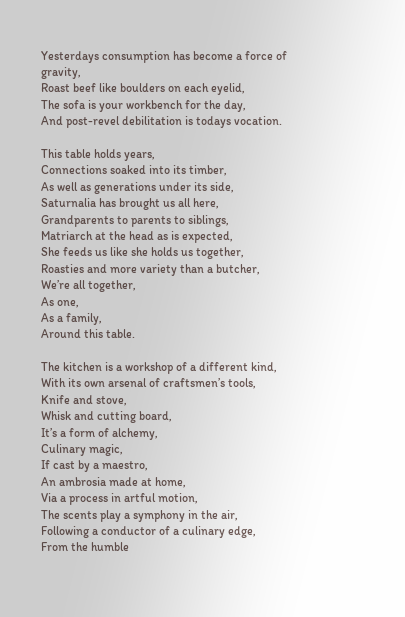Yesterdays consumption has become a force of gravity,
Roast beef like boulders on each eyelid,
The sofa is your workbench for the day,
And post-revel debilitation is todays vocation.

This table holds years,
Connections soaked into its timber,
As well as generations under its side,
Saturnalia has brought us all here,
Grandparents to parents to siblings,
Matriarch at the head as is expected,
She feeds us like she holds us together,
Roasties and more variety than a butcher,
We’re all together,
As one,
As a family,
Around this table.

The kitchen is a workshop of a different kind,
With its own arsenal of craftsmen’s tools,
Knife and stove,
Whisk and cutting board,
It’s a form of alchemy,
Culinary magic,
If cast by a maestro,
An ambrosia made at home,
Via a process in artful motion,
The scents play a symphony in the air,
Following a conductor of a culinary edge,
From the humble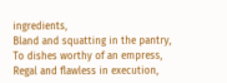ingredients,
Bland and squatting in the pantry,
To dishes worthy of an empress,
Regal and flawless in execution,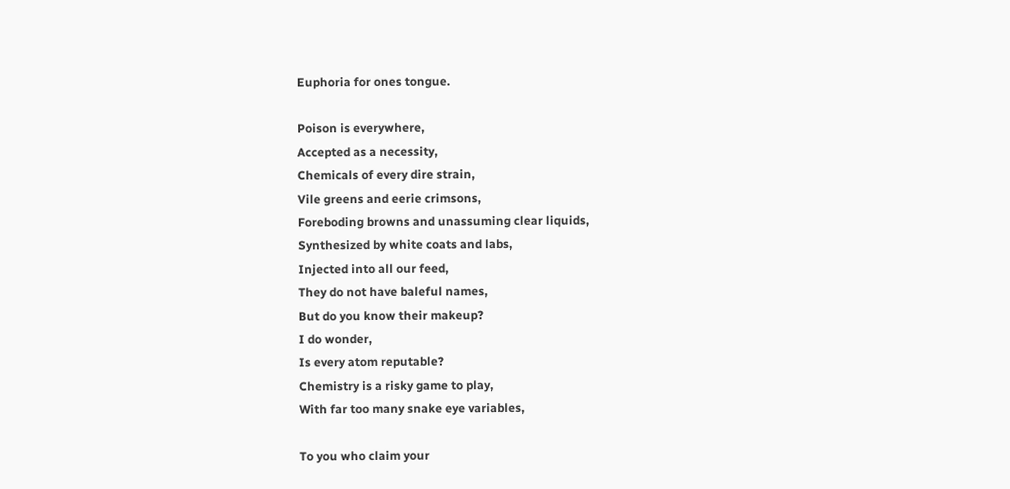Euphoria for ones tongue.

Poison is everywhere,
Accepted as a necessity,
Chemicals of every dire strain,
Vile greens and eerie crimsons,
Foreboding browns and unassuming clear liquids,
Synthesized by white coats and labs,
Injected into all our feed,
They do not have baleful names,
But do you know their makeup?
I do wonder,
Is every atom reputable?
Chemistry is a risky game to play,
With far too many snake eye variables,

To you who claim your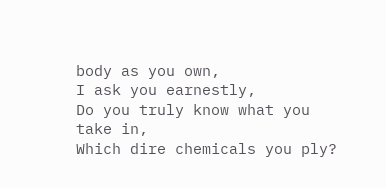body as you own,
I ask you earnestly,
Do you truly know what you take in,
Which dire chemicals you ply?